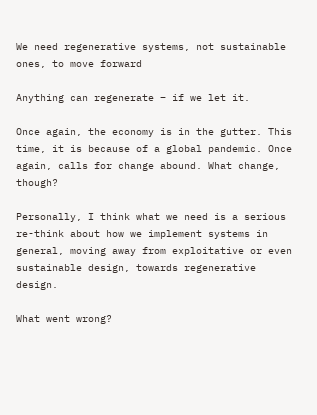We need regenerative systems, not sustainable ones, to move forward

Anything can regenerate – if we let it.

Once again, the economy is in the gutter. This time, it is because of a global pandemic. Once again, calls for change abound. What change, though?

Personally, I think what we need is a serious re-think about how we implement systems in general, moving away from exploitative or even sustainable design, towards regenerative design.

What went wrong?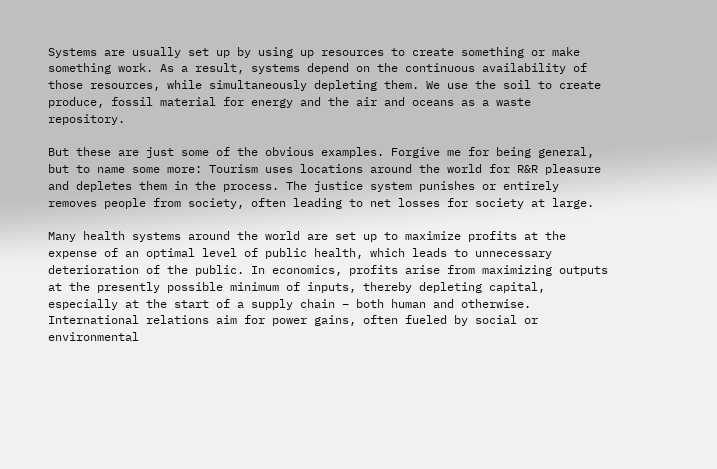Systems are usually set up by using up resources to create something or make something work. As a result, systems depend on the continuous availability of those resources, while simultaneously depleting them. We use the soil to create produce, fossil material for energy and the air and oceans as a waste repository.

But these are just some of the obvious examples. Forgive me for being general, but to name some more: Tourism uses locations around the world for R&R pleasure and depletes them in the process. The justice system punishes or entirely removes people from society, often leading to net losses for society at large.

Many health systems around the world are set up to maximize profits at the expense of an optimal level of public health, which leads to unnecessary deterioration of the public. In economics, profits arise from maximizing outputs at the presently possible minimum of inputs, thereby depleting capital, especially at the start of a supply chain – both human and otherwise. International relations aim for power gains, often fueled by social or environmental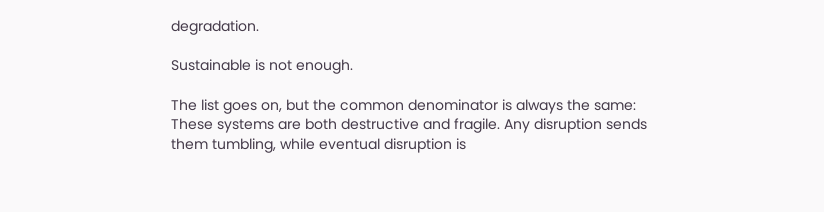degradation.

Sustainable is not enough.

The list goes on, but the common denominator is always the same: These systems are both destructive and fragile. Any disruption sends them tumbling, while eventual disruption is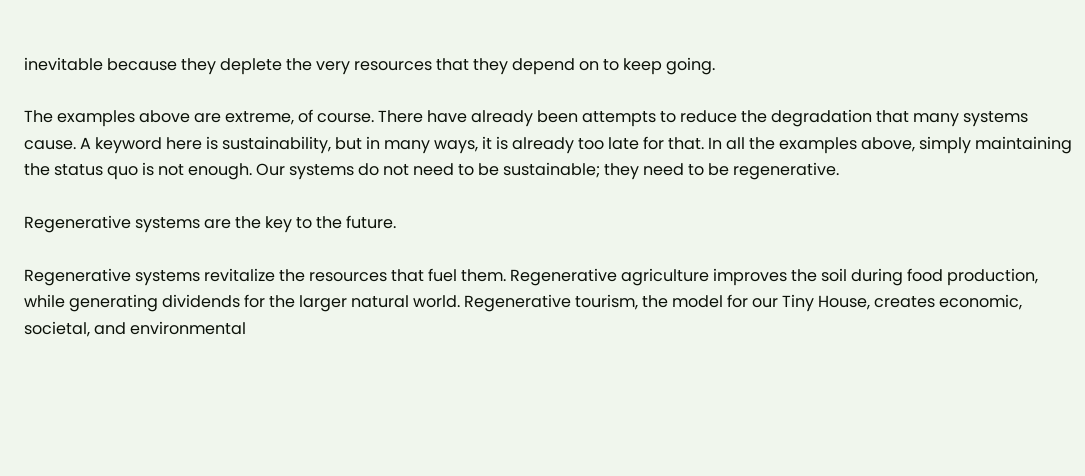inevitable because they deplete the very resources that they depend on to keep going.

The examples above are extreme, of course. There have already been attempts to reduce the degradation that many systems cause. A keyword here is sustainability, but in many ways, it is already too late for that. In all the examples above, simply maintaining the status quo is not enough. Our systems do not need to be sustainable; they need to be regenerative.

Regenerative systems are the key to the future.

Regenerative systems revitalize the resources that fuel them. Regenerative agriculture improves the soil during food production, while generating dividends for the larger natural world. Regenerative tourism, the model for our Tiny House, creates economic, societal, and environmental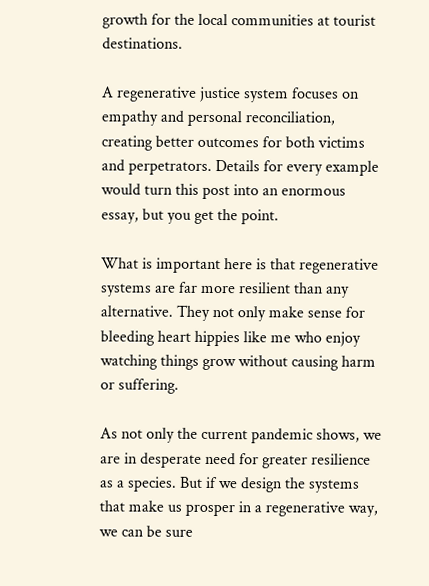growth for the local communities at tourist destinations.

A regenerative justice system focuses on empathy and personal reconciliation, creating better outcomes for both victims and perpetrators. Details for every example would turn this post into an enormous essay, but you get the point.

What is important here is that regenerative systems are far more resilient than any alternative. They not only make sense for bleeding heart hippies like me who enjoy watching things grow without causing harm or suffering.

As not only the current pandemic shows, we are in desperate need for greater resilience as a species. But if we design the systems that make us prosper in a regenerative way, we can be sure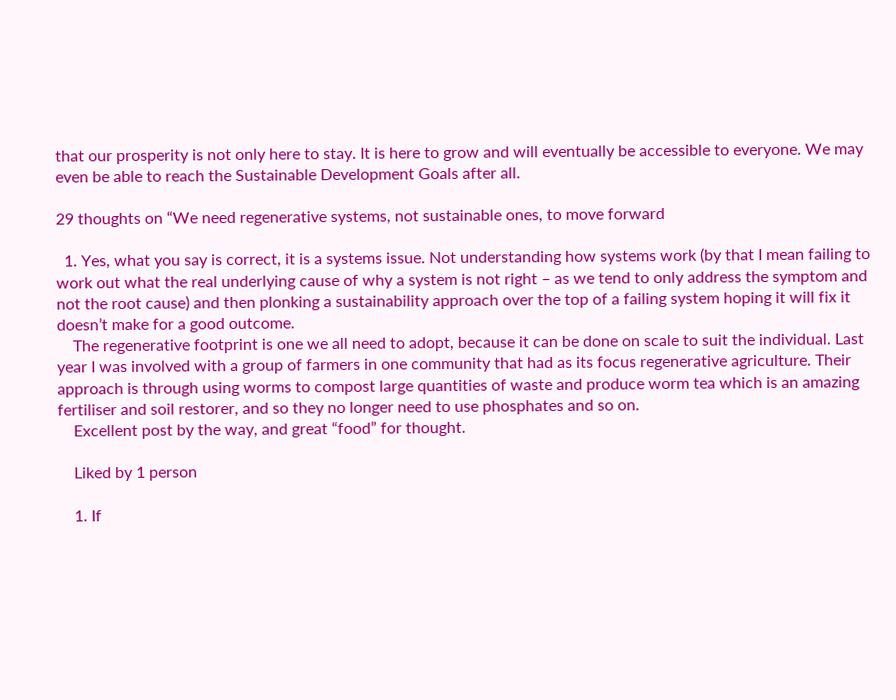that our prosperity is not only here to stay. It is here to grow and will eventually be accessible to everyone. We may even be able to reach the Sustainable Development Goals after all.

29 thoughts on “We need regenerative systems, not sustainable ones, to move forward

  1. Yes, what you say is correct, it is a systems issue. Not understanding how systems work (by that I mean failing to work out what the real underlying cause of why a system is not right – as we tend to only address the symptom and not the root cause) and then plonking a sustainability approach over the top of a failing system hoping it will fix it doesn’t make for a good outcome.
    The regenerative footprint is one we all need to adopt, because it can be done on scale to suit the individual. Last year I was involved with a group of farmers in one community that had as its focus regenerative agriculture. Their approach is through using worms to compost large quantities of waste and produce worm tea which is an amazing fertiliser and soil restorer, and so they no longer need to use phosphates and so on.
    Excellent post by the way, and great “food” for thought.

    Liked by 1 person

    1. If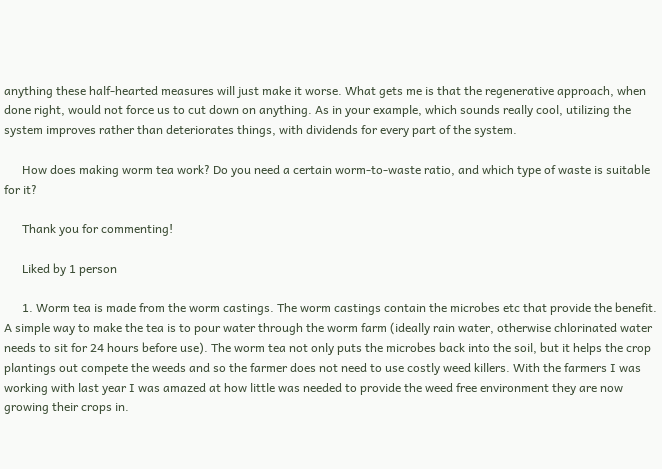anything these half-hearted measures will just make it worse. What gets me is that the regenerative approach, when done right, would not force us to cut down on anything. As in your example, which sounds really cool, utilizing the system improves rather than deteriorates things, with dividends for every part of the system.

      How does making worm tea work? Do you need a certain worm-to-waste ratio, and which type of waste is suitable for it?

      Thank you for commenting!

      Liked by 1 person

      1. Worm tea is made from the worm castings. The worm castings contain the microbes etc that provide the benefit. A simple way to make the tea is to pour water through the worm farm (ideally rain water, otherwise chlorinated water needs to sit for 24 hours before use). The worm tea not only puts the microbes back into the soil, but it helps the crop plantings out compete the weeds and so the farmer does not need to use costly weed killers. With the farmers I was working with last year I was amazed at how little was needed to provide the weed free environment they are now growing their crops in.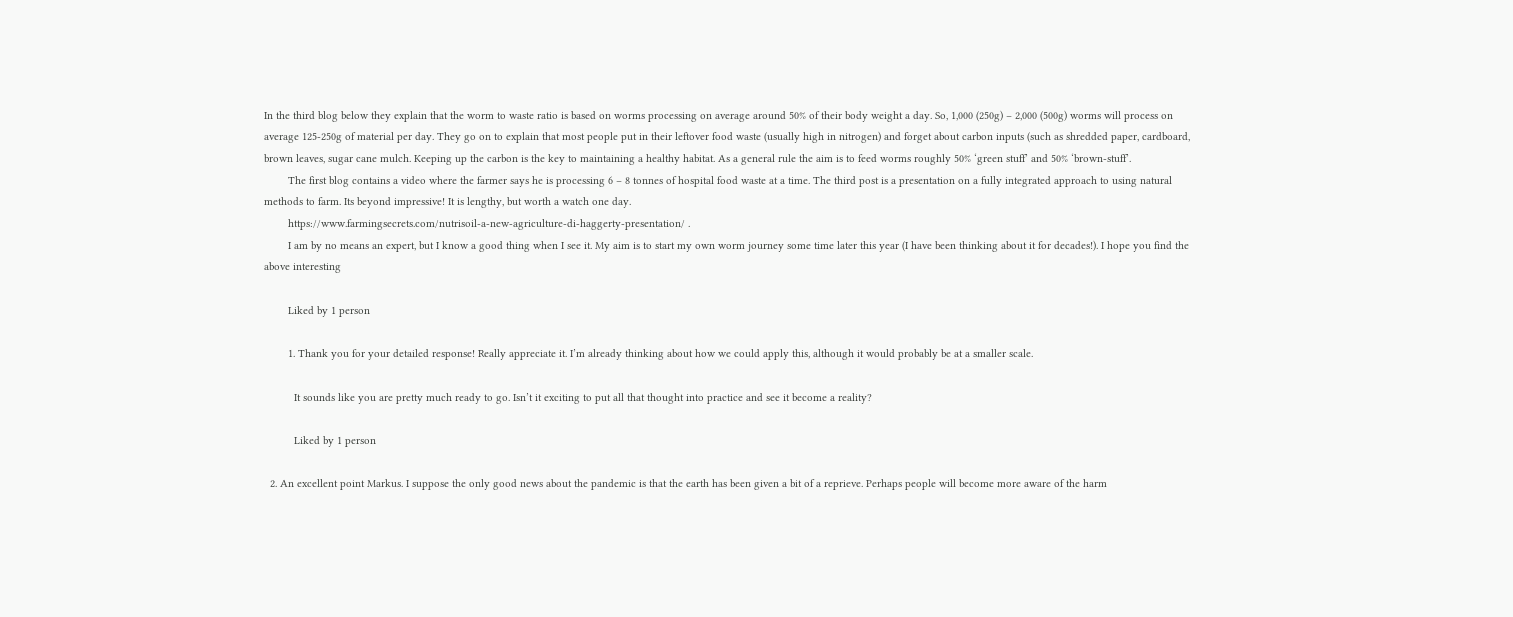In the third blog below they explain that the worm to waste ratio is based on worms processing on average around 50% of their body weight a day. So, 1,000 (250g) – 2,000 (500g) worms will process on average 125-250g of material per day. They go on to explain that most people put in their leftover food waste (usually high in nitrogen) and forget about carbon inputs (such as shredded paper, cardboard, brown leaves, sugar cane mulch. Keeping up the carbon is the key to maintaining a healthy habitat. As a general rule the aim is to feed worms roughly 50% ‘green stuff’ and 50% ‘brown-stuff’.
        The first blog contains a video where the farmer says he is processing 6 – 8 tonnes of hospital food waste at a time. The third post is a presentation on a fully integrated approach to using natural methods to farm. Its beyond impressive! It is lengthy, but worth a watch one day.
        https://www.farmingsecrets.com/nutrisoil-a-new-agriculture-di-haggerty-presentation/ .
        I am by no means an expert, but I know a good thing when I see it. My aim is to start my own worm journey some time later this year (I have been thinking about it for decades!). I hope you find the above interesting

        Liked by 1 person

        1. Thank you for your detailed response! Really appreciate it. I’m already thinking about how we could apply this, although it would probably be at a smaller scale.

          It sounds like you are pretty much ready to go. Isn’t it exciting to put all that thought into practice and see it become a reality?

          Liked by 1 person

  2. An excellent point Markus. I suppose the only good news about the pandemic is that the earth has been given a bit of a reprieve. Perhaps people will become more aware of the harm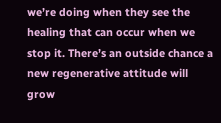we’re doing when they see the healing that can occur when we stop it. There’s an outside chance a new regenerative attitude will grow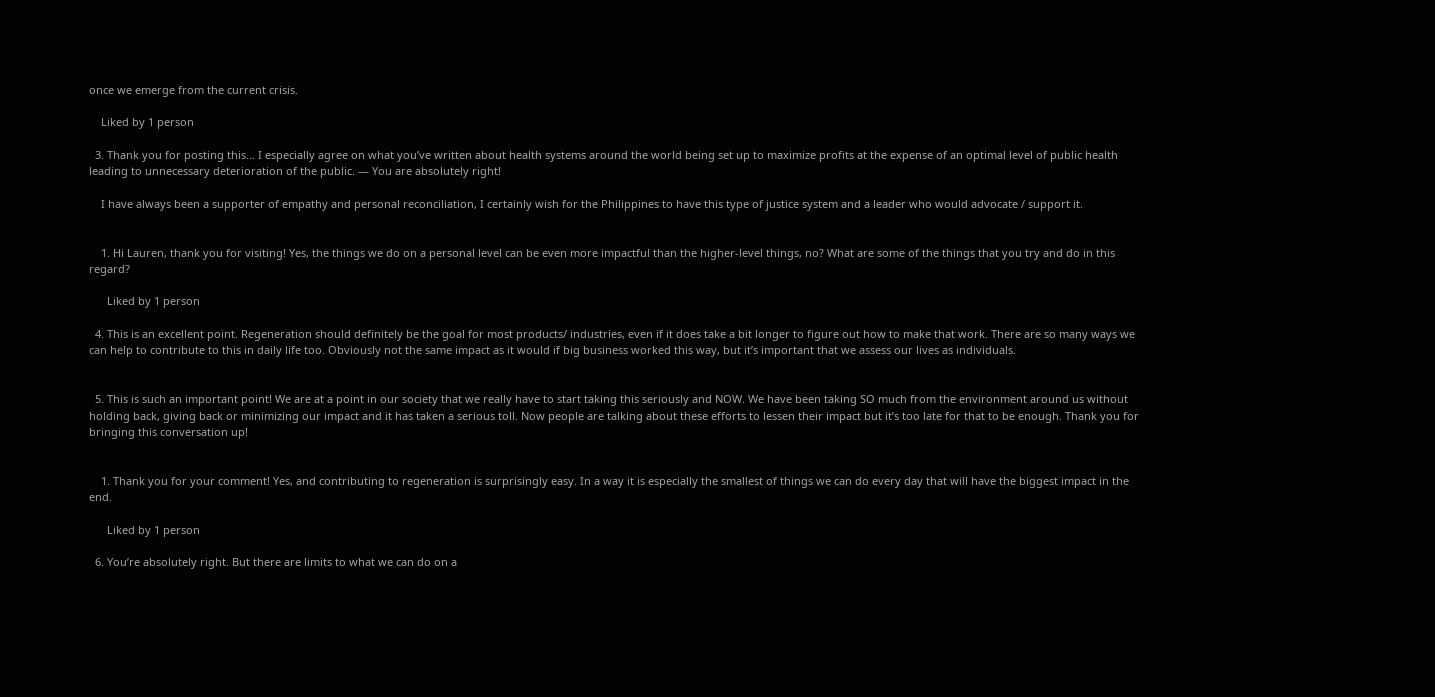once we emerge from the current crisis.

    Liked by 1 person

  3. Thank you for posting this… I especially agree on what you’ve written about health systems around the world being set up to maximize profits at the expense of an optimal level of public health leading to unnecessary deterioration of the public. — You are absolutely right!

    I have always been a supporter of empathy and personal reconciliation, I certainly wish for the Philippines to have this type of justice system and a leader who would advocate / support it.


    1. Hi Lauren, thank you for visiting! Yes, the things we do on a personal level can be even more impactful than the higher-level things, no? What are some of the things that you try and do in this regard?

      Liked by 1 person

  4. This is an excellent point. Regeneration should definitely be the goal for most products/ industries, even if it does take a bit longer to figure out how to make that work. There are so many ways we can help to contribute to this in daily life too. Obviously not the same impact as it would if big business worked this way, but it’s important that we assess our lives as individuals.


  5. This is such an important point! We are at a point in our society that we really have to start taking this seriously and NOW. We have been taking SO much from the environment around us without holding back, giving back or minimizing our impact and it has taken a serious toll. Now people are talking about these efforts to lessen their impact but it’s too late for that to be enough. Thank you for bringing this conversation up!


    1. Thank you for your comment! Yes, and contributing to regeneration is surprisingly easy. In a way it is especially the smallest of things we can do every day that will have the biggest impact in the end.

      Liked by 1 person

  6. You’re absolutely right. But there are limits to what we can do on a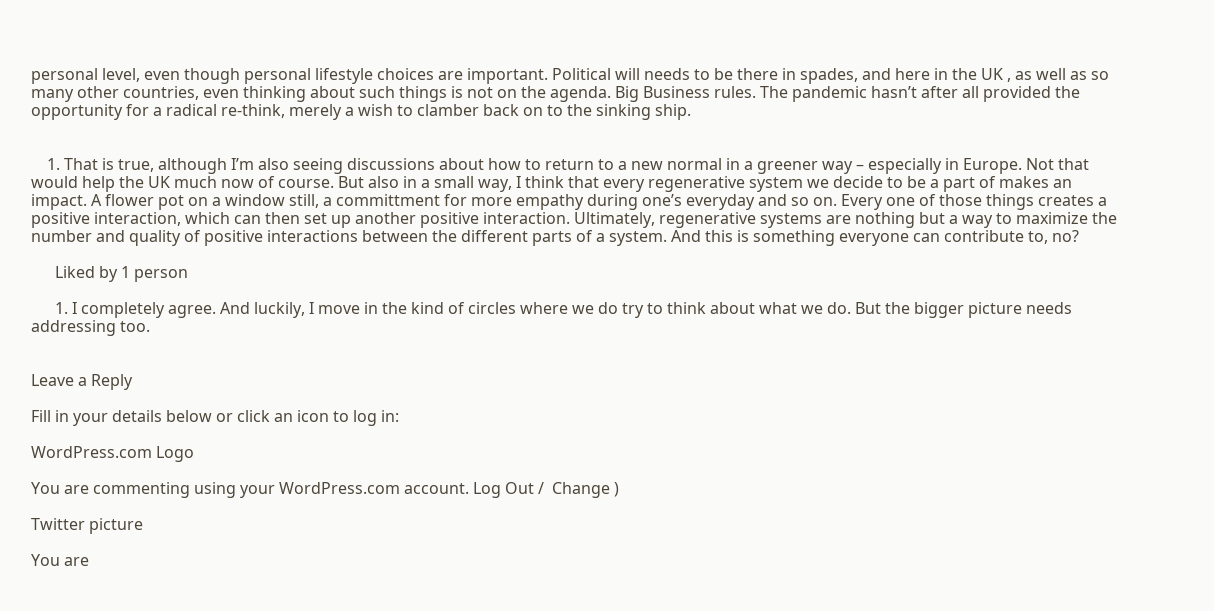personal level, even though personal lifestyle choices are important. Political will needs to be there in spades, and here in the UK , as well as so many other countries, even thinking about such things is not on the agenda. Big Business rules. The pandemic hasn’t after all provided the opportunity for a radical re-think, merely a wish to clamber back on to the sinking ship.


    1. That is true, although I’m also seeing discussions about how to return to a new normal in a greener way – especially in Europe. Not that would help the UK much now of course. But also in a small way, I think that every regenerative system we decide to be a part of makes an impact. A flower pot on a window still, a committment for more empathy during one’s everyday and so on. Every one of those things creates a positive interaction, which can then set up another positive interaction. Ultimately, regenerative systems are nothing but a way to maximize the number and quality of positive interactions between the different parts of a system. And this is something everyone can contribute to, no?

      Liked by 1 person

      1. I completely agree. And luckily, I move in the kind of circles where we do try to think about what we do. But the bigger picture needs addressing too.


Leave a Reply

Fill in your details below or click an icon to log in:

WordPress.com Logo

You are commenting using your WordPress.com account. Log Out /  Change )

Twitter picture

You are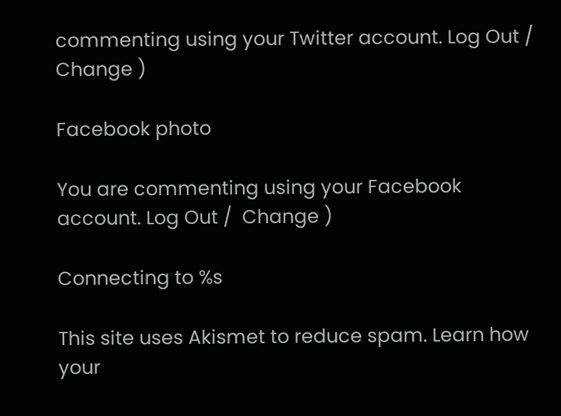commenting using your Twitter account. Log Out /  Change )

Facebook photo

You are commenting using your Facebook account. Log Out /  Change )

Connecting to %s

This site uses Akismet to reduce spam. Learn how your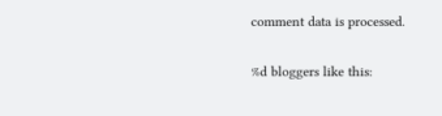comment data is processed.

%d bloggers like this: